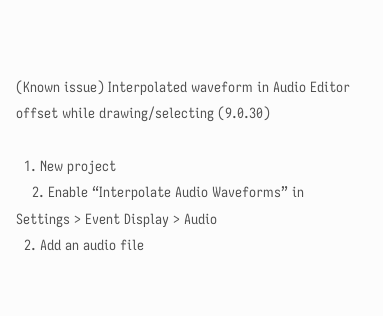(Known issue) Interpolated waveform in Audio Editor offset while drawing/selecting (9.0.30)

  1. New project
    2. Enable “Interpolate Audio Waveforms” in Settings > Event Display > Audio
  2. Add an audio file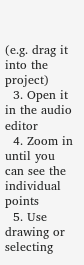(e.g. drag it into the project)
  3. Open it in the audio editor
  4. Zoom in until you can see the individual points
  5. Use drawing or selecting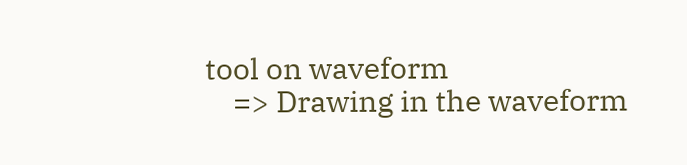tool on waveform
    => Drawing in the waveform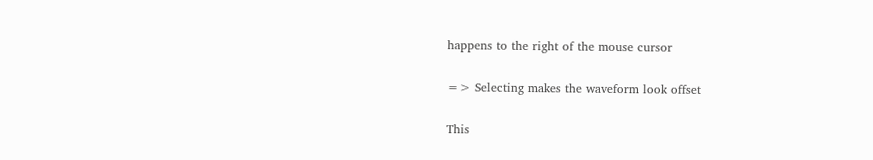happens to the right of the mouse cursor

=> Selecting makes the waveform look offset

This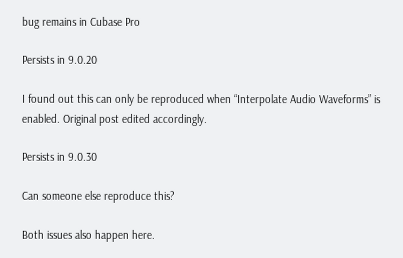bug remains in Cubase Pro

Persists in 9.0.20

I found out this can only be reproduced when “Interpolate Audio Waveforms” is enabled. Original post edited accordingly.

Persists in 9.0.30

Can someone else reproduce this?

Both issues also happen here.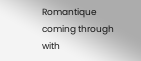Romantique coming through with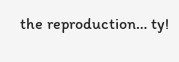the reproduction… ty!